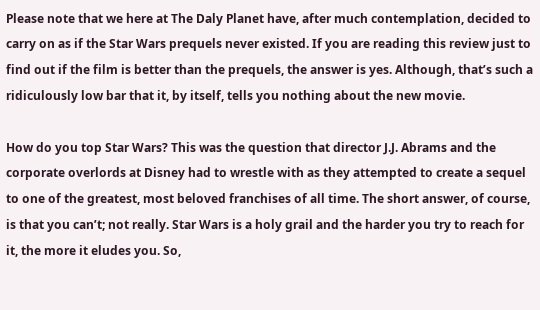Please note that we here at The Daly Planet have, after much contemplation, decided to carry on as if the Star Wars prequels never existed. If you are reading this review just to find out if the film is better than the prequels, the answer is yes. Although, that’s such a ridiculously low bar that it, by itself, tells you nothing about the new movie.

How do you top Star Wars? This was the question that director J.J. Abrams and the corporate overlords at Disney had to wrestle with as they attempted to create a sequel to one of the greatest, most beloved franchises of all time. The short answer, of course, is that you can’t; not really. Star Wars is a holy grail and the harder you try to reach for it, the more it eludes you. So,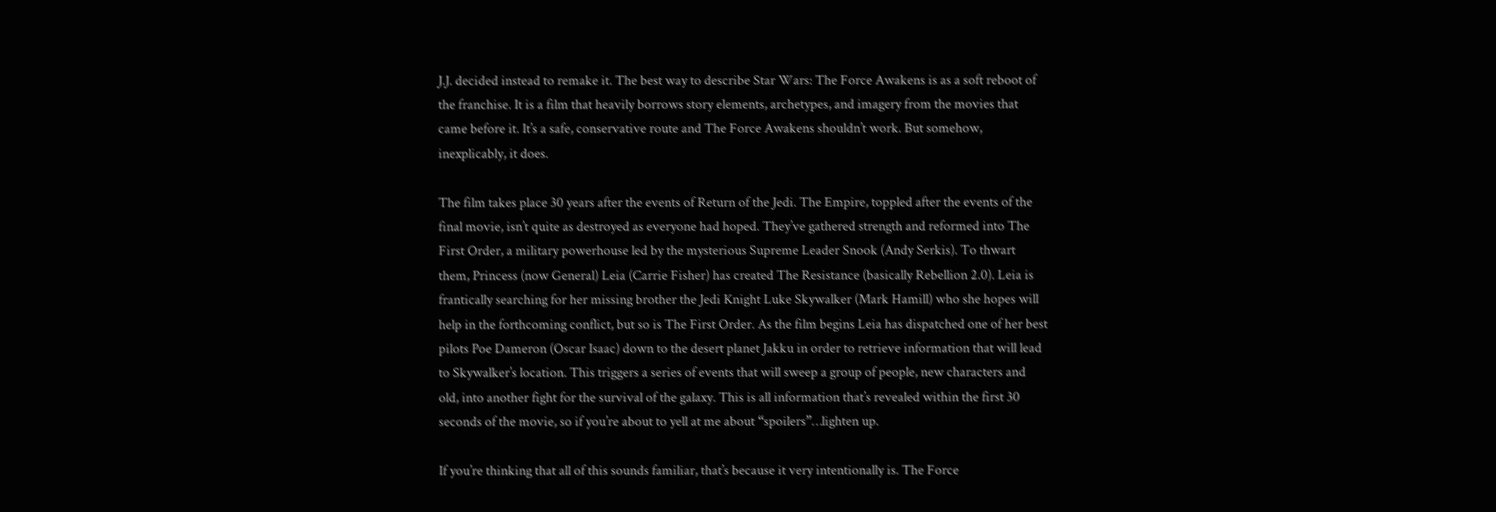J.J. decided instead to remake it. The best way to describe Star Wars: The Force Awakens is as a soft reboot of the franchise. It is a film that heavily borrows story elements, archetypes, and imagery from the movies that came before it. It’s a safe, conservative route and The Force Awakens shouldn’t work. But somehow, inexplicably, it does.

The film takes place 30 years after the events of Return of the Jedi. The Empire, toppled after the events of the final movie, isn’t quite as destroyed as everyone had hoped. They’ve gathered strength and reformed into The First Order, a military powerhouse led by the mysterious Supreme Leader Snook (Andy Serkis). To thwart them, Princess (now General) Leia (Carrie Fisher) has created The Resistance (basically Rebellion 2.0). Leia is frantically searching for her missing brother the Jedi Knight Luke Skywalker (Mark Hamill) who she hopes will help in the forthcoming conflict, but so is The First Order. As the film begins Leia has dispatched one of her best pilots Poe Dameron (Oscar Isaac) down to the desert planet Jakku in order to retrieve information that will lead to Skywalker’s location. This triggers a series of events that will sweep a group of people, new characters and old, into another fight for the survival of the galaxy. This is all information that’s revealed within the first 30 seconds of the movie, so if you’re about to yell at me about “spoilers”…lighten up.

If you’re thinking that all of this sounds familiar, that’s because it very intentionally is. The Force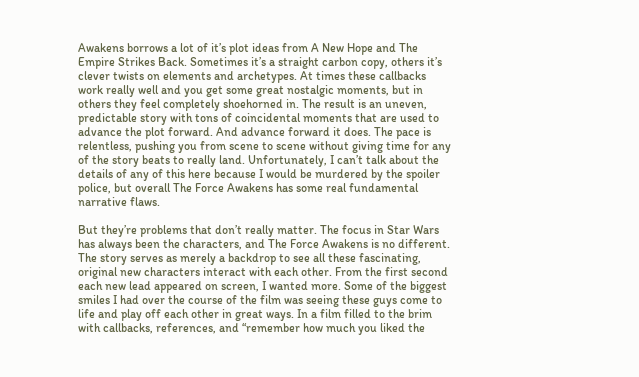Awakens borrows a lot of it’s plot ideas from A New Hope and The Empire Strikes Back. Sometimes it’s a straight carbon copy, others it’s clever twists on elements and archetypes. At times these callbacks work really well and you get some great nostalgic moments, but in others they feel completely shoehorned in. The result is an uneven, predictable story with tons of coincidental moments that are used to advance the plot forward. And advance forward it does. The pace is relentless, pushing you from scene to scene without giving time for any of the story beats to really land. Unfortunately, I can’t talk about the details of any of this here because I would be murdered by the spoiler police, but overall The Force Awakens has some real fundamental narrative flaws.

But they’re problems that don’t really matter. The focus in Star Wars has always been the characters, and The Force Awakens is no different. The story serves as merely a backdrop to see all these fascinating, original new characters interact with each other. From the first second each new lead appeared on screen, I wanted more. Some of the biggest smiles I had over the course of the film was seeing these guys come to life and play off each other in great ways. In a film filled to the brim with callbacks, references, and “remember how much you liked the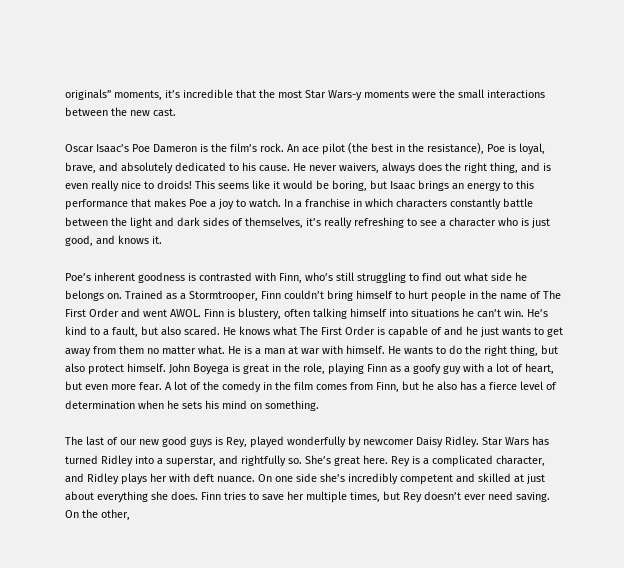originals” moments, it’s incredible that the most Star Wars-y moments were the small interactions between the new cast.

Oscar Isaac’s Poe Dameron is the film’s rock. An ace pilot (the best in the resistance), Poe is loyal, brave, and absolutely dedicated to his cause. He never waivers, always does the right thing, and is even really nice to droids! This seems like it would be boring, but Isaac brings an energy to this performance that makes Poe a joy to watch. In a franchise in which characters constantly battle between the light and dark sides of themselves, it’s really refreshing to see a character who is just good, and knows it.

Poe’s inherent goodness is contrasted with Finn, who’s still struggling to find out what side he belongs on. Trained as a Stormtrooper, Finn couldn’t bring himself to hurt people in the name of The First Order and went AWOL. Finn is blustery, often talking himself into situations he can’t win. He’s kind to a fault, but also scared. He knows what The First Order is capable of and he just wants to get away from them no matter what. He is a man at war with himself. He wants to do the right thing, but also protect himself. John Boyega is great in the role, playing Finn as a goofy guy with a lot of heart, but even more fear. A lot of the comedy in the film comes from Finn, but he also has a fierce level of determination when he sets his mind on something.

The last of our new good guys is Rey, played wonderfully by newcomer Daisy Ridley. Star Wars has turned Ridley into a superstar, and rightfully so. She’s great here. Rey is a complicated character, and Ridley plays her with deft nuance. On one side she’s incredibly competent and skilled at just about everything she does. Finn tries to save her multiple times, but Rey doesn’t ever need saving. On the other,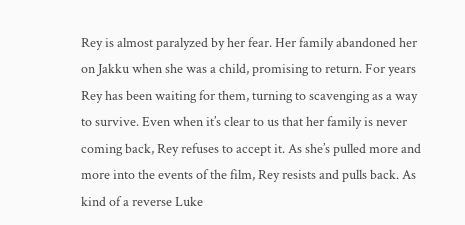Rey is almost paralyzed by her fear. Her family abandoned her on Jakku when she was a child, promising to return. For years Rey has been waiting for them, turning to scavenging as a way to survive. Even when it’s clear to us that her family is never coming back, Rey refuses to accept it. As she’s pulled more and more into the events of the film, Rey resists and pulls back. As kind of a reverse Luke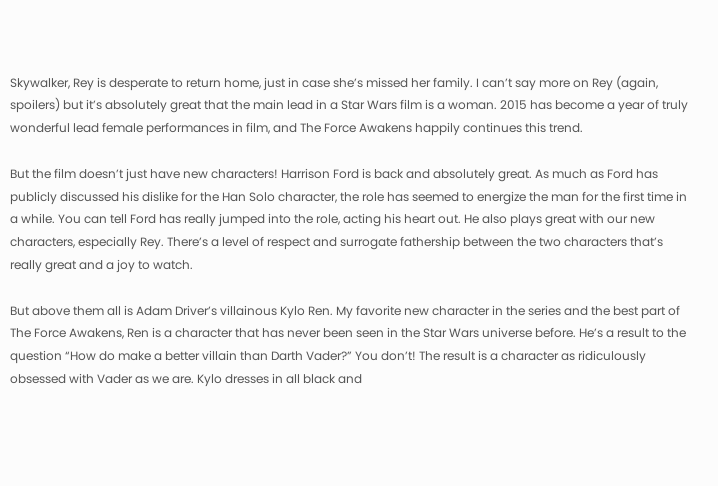Skywalker, Rey is desperate to return home, just in case she’s missed her family. I can’t say more on Rey (again, spoilers) but it’s absolutely great that the main lead in a Star Wars film is a woman. 2015 has become a year of truly wonderful lead female performances in film, and The Force Awakens happily continues this trend.

But the film doesn’t just have new characters! Harrison Ford is back and absolutely great. As much as Ford has publicly discussed his dislike for the Han Solo character, the role has seemed to energize the man for the first time in a while. You can tell Ford has really jumped into the role, acting his heart out. He also plays great with our new characters, especially Rey. There’s a level of respect and surrogate fathership between the two characters that’s really great and a joy to watch.

But above them all is Adam Driver’s villainous Kylo Ren. My favorite new character in the series and the best part of The Force Awakens, Ren is a character that has never been seen in the Star Wars universe before. He’s a result to the question “How do make a better villain than Darth Vader?” You don’t! The result is a character as ridiculously obsessed with Vader as we are. Kylo dresses in all black and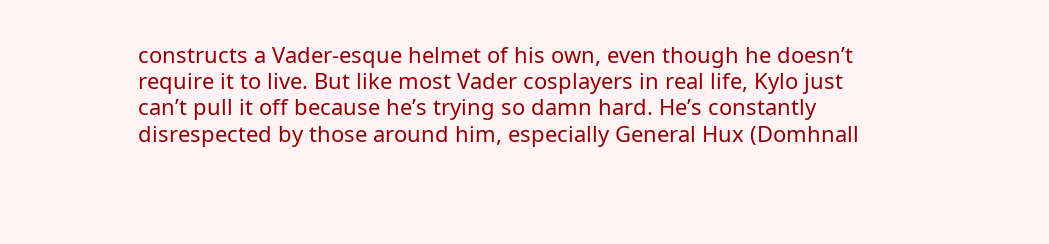constructs a Vader-esque helmet of his own, even though he doesn’t require it to live. But like most Vader cosplayers in real life, Kylo just can’t pull it off because he’s trying so damn hard. He’s constantly disrespected by those around him, especially General Hux (Domhnall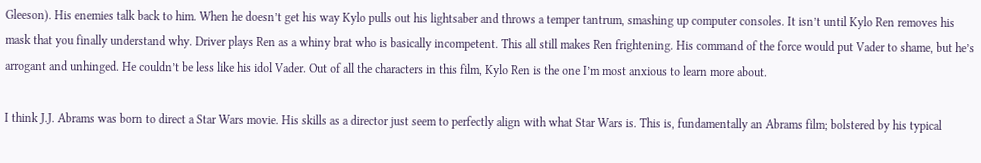Gleeson). His enemies talk back to him. When he doesn’t get his way Kylo pulls out his lightsaber and throws a temper tantrum, smashing up computer consoles. It isn’t until Kylo Ren removes his mask that you finally understand why. Driver plays Ren as a whiny brat who is basically incompetent. This all still makes Ren frightening. His command of the force would put Vader to shame, but he’s arrogant and unhinged. He couldn’t be less like his idol Vader. Out of all the characters in this film, Kylo Ren is the one I’m most anxious to learn more about.

I think J.J. Abrams was born to direct a Star Wars movie. His skills as a director just seem to perfectly align with what Star Wars is. This is, fundamentally an Abrams film; bolstered by his typical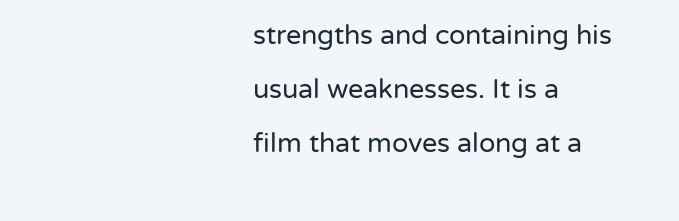strengths and containing his usual weaknesses. It is a film that moves along at a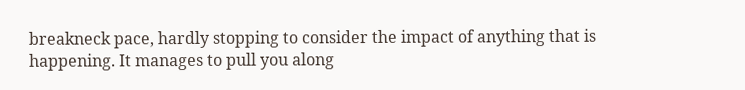breakneck pace, hardly stopping to consider the impact of anything that is happening. It manages to pull you along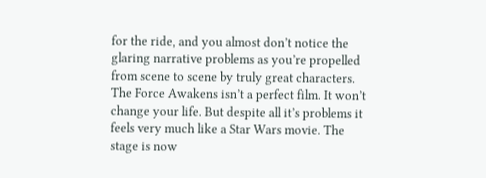for the ride, and you almost don’t notice the glaring narrative problems as you’re propelled from scene to scene by truly great characters. The Force Awakens isn’t a perfect film. It won’t change your life. But despite all it’s problems it feels very much like a Star Wars movie. The stage is now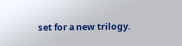set for a new trilogy.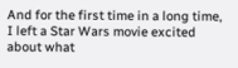And for the first time in a long time, I left a Star Wars movie excited about what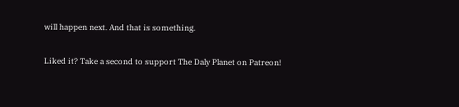will happen next. And that is something.

Liked it? Take a second to support The Daly Planet on Patreon!